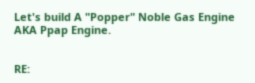Let's build A "Popper" Noble Gas Engine AKA Ppap Engine.


RE: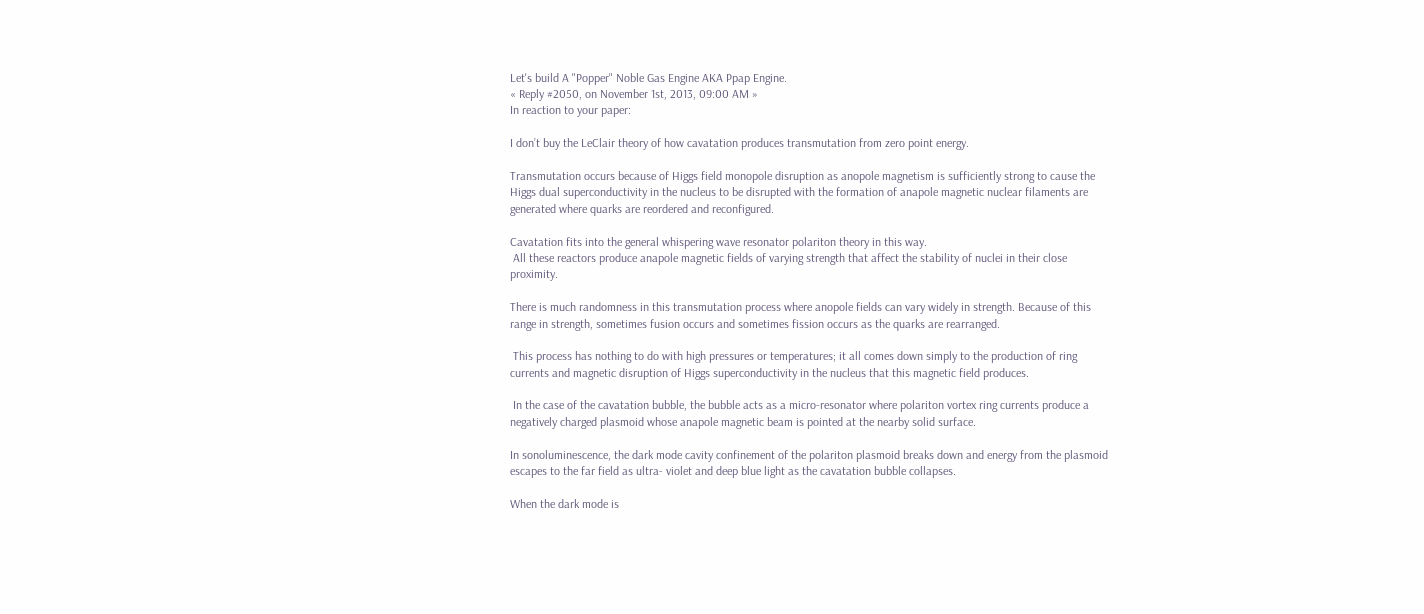Let's build A "Popper" Noble Gas Engine AKA Ppap Engine.
« Reply #2050, on November 1st, 2013, 09:00 AM »
In reaction to your paper:

I don’t buy the LeClair theory of how cavatation produces transmutation from zero point energy.

Transmutation occurs because of Higgs field monopole disruption as anopole magnetism is sufficiently strong to cause the Higgs dual superconductivity in the nucleus to be disrupted with the formation of anapole magnetic nuclear filaments are generated where quarks are reordered and reconfigured.

Cavatation fits into the general whispering wave resonator polariton theory in this way.
 All these reactors produce anapole magnetic fields of varying strength that affect the stability of nuclei in their close proximity.

There is much randomness in this transmutation process where anopole fields can vary widely in strength. Because of this range in strength, sometimes fusion occurs and sometimes fission occurs as the quarks are rearranged.

 This process has nothing to do with high pressures or temperatures; it all comes down simply to the production of ring currents and magnetic disruption of Higgs superconductivity in the nucleus that this magnetic field produces.

 In the case of the cavatation bubble, the bubble acts as a micro-resonator where polariton vortex ring currents produce a negatively charged plasmoid whose anapole magnetic beam is pointed at the nearby solid surface.

In sonoluminescence, the dark mode cavity confinement of the polariton plasmoid breaks down and energy from the plasmoid escapes to the far field as ultra- violet and deep blue light as the cavatation bubble collapses.

When the dark mode is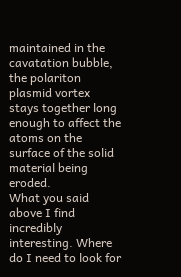maintained in the cavatation bubble, the polariton plasmid vortex stays together long enough to affect the atoms on the surface of the solid material being eroded.
What you said above I find incredibly interesting. Where do I need to look for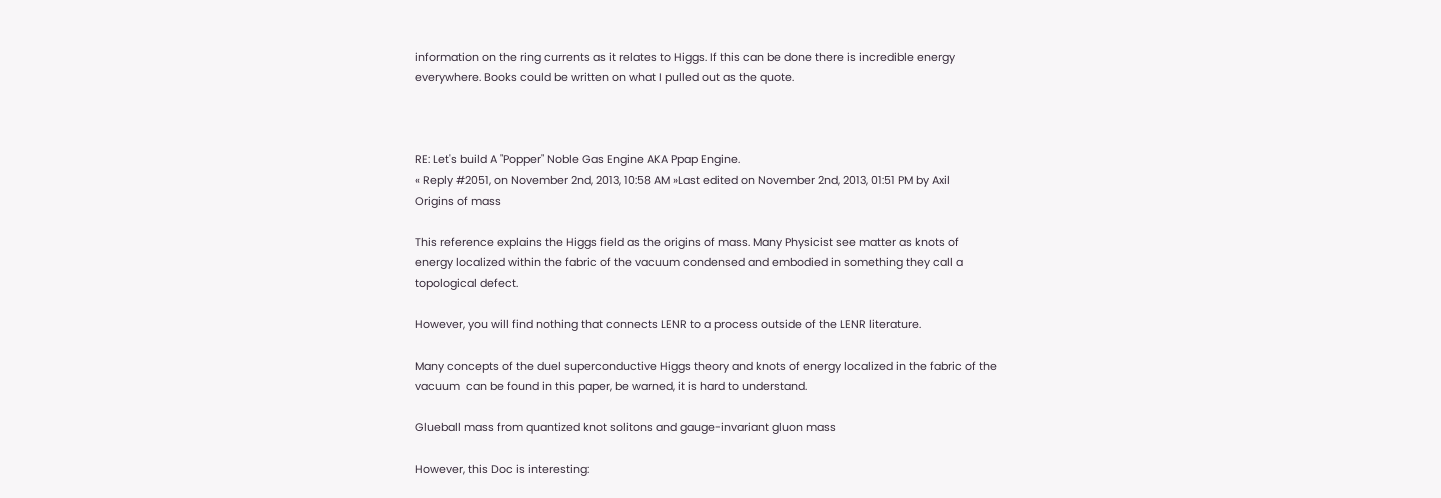information on the ring currents as it relates to Higgs. If this can be done there is incredible energy everywhere. Books could be written on what I pulled out as the quote.



RE: Let's build A "Popper" Noble Gas Engine AKA Ppap Engine.
« Reply #2051, on November 2nd, 2013, 10:58 AM »Last edited on November 2nd, 2013, 01:51 PM by Axil
Origins of mass

This reference explains the Higgs field as the origins of mass. Many Physicist see matter as knots of energy localized within the fabric of the vacuum condensed and embodied in something they call a topological defect.

However, you will find nothing that connects LENR to a process outside of the LENR literature.

Many concepts of the duel superconductive Higgs theory and knots of energy localized in the fabric of the vacuum  can be found in this paper, be warned, it is hard to understand.

Glueball mass from quantized knot solitons and gauge-invariant gluon mass

However, this Doc is interesting: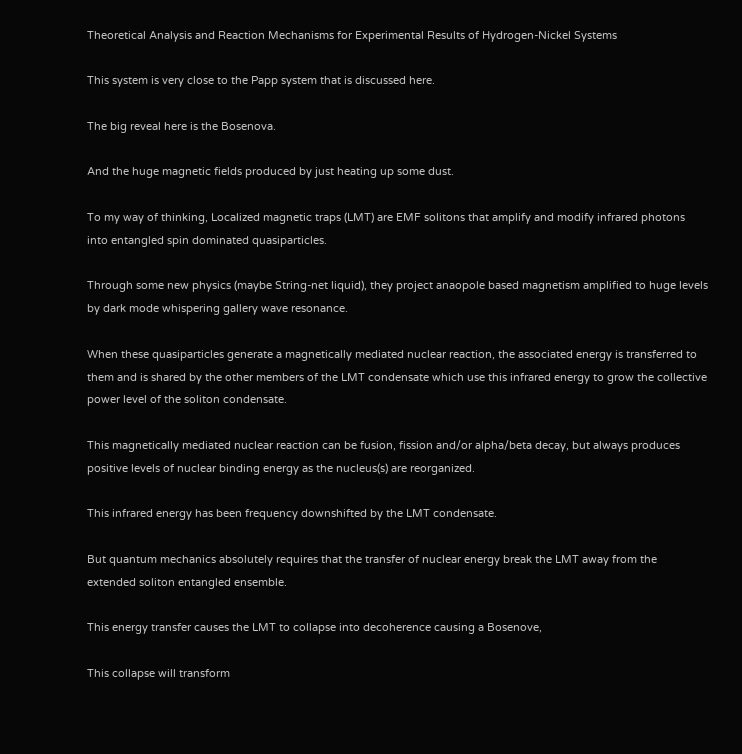Theoretical Analysis and Reaction Mechanisms for Experimental Results of Hydrogen-Nickel Systems

This system is very close to the Papp system that is discussed here.

The big reveal here is the Bosenova.

And the huge magnetic fields produced by just heating up some dust.

To my way of thinking, Localized magnetic traps (LMT) are EMF solitons that amplify and modify infrared photons into entangled spin dominated quasiparticles.

Through some new physics (maybe String-net liquid), they project anaopole based magnetism amplified to huge levels by dark mode whispering gallery wave resonance.

When these quasiparticles generate a magnetically mediated nuclear reaction, the associated energy is transferred to them and is shared by the other members of the LMT condensate which use this infrared energy to grow the collective power level of the soliton condensate.

This magnetically mediated nuclear reaction can be fusion, fission and/or alpha/beta decay, but always produces positive levels of nuclear binding energy as the nucleus(s) are reorganized.

This infrared energy has been frequency downshifted by the LMT condensate.

But quantum mechanics absolutely requires that the transfer of nuclear energy break the LMT away from the extended soliton entangled ensemble.

This energy transfer causes the LMT to collapse into decoherence causing a Bosenove,

This collapse will transform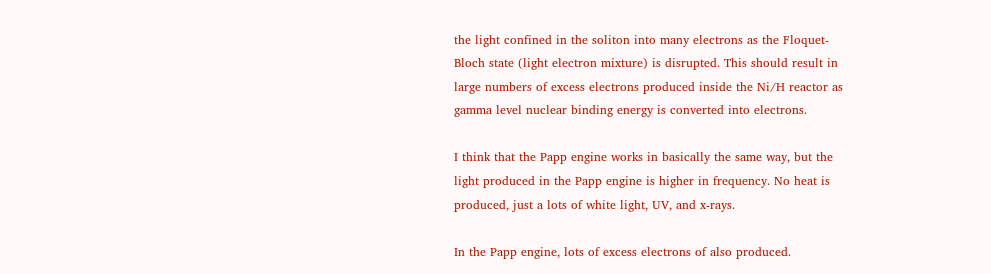the light confined in the soliton into many electrons as the Floquet-Bloch state (light electron mixture) is disrupted. This should result in large numbers of excess electrons produced inside the Ni/H reactor as gamma level nuclear binding energy is converted into electrons.

I think that the Papp engine works in basically the same way, but the light produced in the Papp engine is higher in frequency. No heat is produced, just a lots of white light, UV, and x-rays.

In the Papp engine, lots of excess electrons of also produced.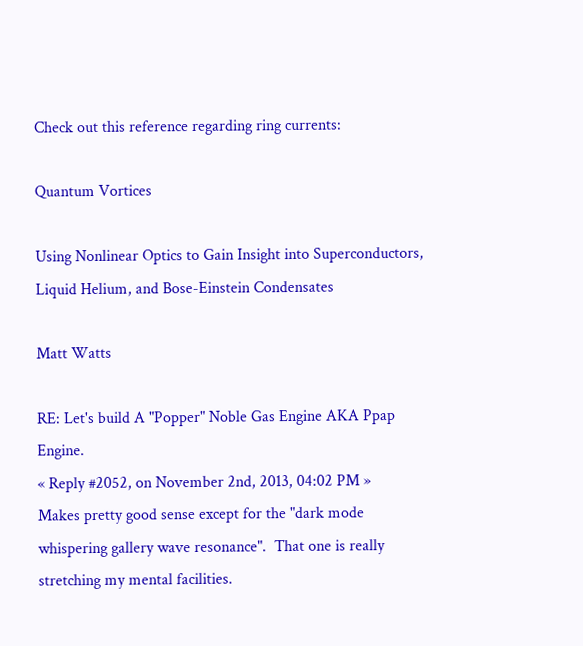Check out this reference regarding ring currents:

Quantum Vortices

Using Nonlinear Optics to Gain Insight into Superconductors, Liquid Helium, and Bose-Einstein Condensates

Matt Watts

RE: Let's build A "Popper" Noble Gas Engine AKA Ppap Engine.
« Reply #2052, on November 2nd, 2013, 04:02 PM »
Makes pretty good sense except for the "dark mode whispering gallery wave resonance".  That one is really stretching my mental facilities.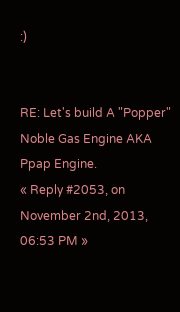:)


RE: Let's build A "Popper" Noble Gas Engine AKA Ppap Engine.
« Reply #2053, on November 2nd, 2013, 06:53 PM »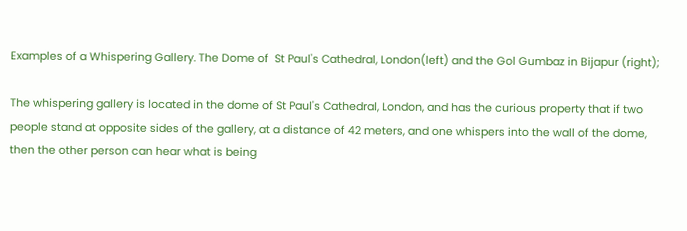Examples of a Whispering Gallery. The Dome of  St Paul's Cathedral, London(left) and the Gol Gumbaz in Bijapur (right);

The whispering gallery is located in the dome of St Paul's Cathedral, London, and has the curious property that if two people stand at opposite sides of the gallery, at a distance of 42 meters, and one whispers into the wall of the dome, then the other person can hear what is being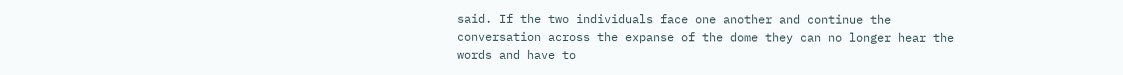said. If the two individuals face one another and continue the conversation across the expanse of the dome they can no longer hear the words and have to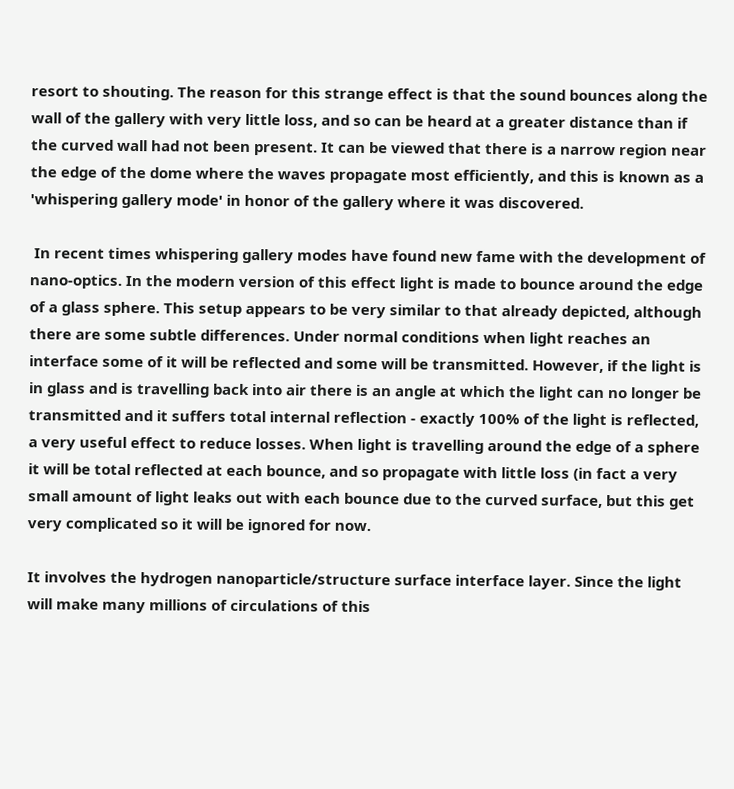resort to shouting. The reason for this strange effect is that the sound bounces along the wall of the gallery with very little loss, and so can be heard at a greater distance than if the curved wall had not been present. It can be viewed that there is a narrow region near the edge of the dome where the waves propagate most efficiently, and this is known as a 'whispering gallery mode' in honor of the gallery where it was discovered.

 In recent times whispering gallery modes have found new fame with the development of nano-optics. In the modern version of this effect light is made to bounce around the edge of a glass sphere. This setup appears to be very similar to that already depicted, although there are some subtle differences. Under normal conditions when light reaches an interface some of it will be reflected and some will be transmitted. However, if the light is in glass and is travelling back into air there is an angle at which the light can no longer be transmitted and it suffers total internal reflection - exactly 100% of the light is reflected, a very useful effect to reduce losses. When light is travelling around the edge of a sphere it will be total reflected at each bounce, and so propagate with little loss (in fact a very small amount of light leaks out with each bounce due to the curved surface, but this get very complicated so it will be ignored for now.

It involves the hydrogen nanoparticle/structure surface interface layer. Since the light will make many millions of circulations of this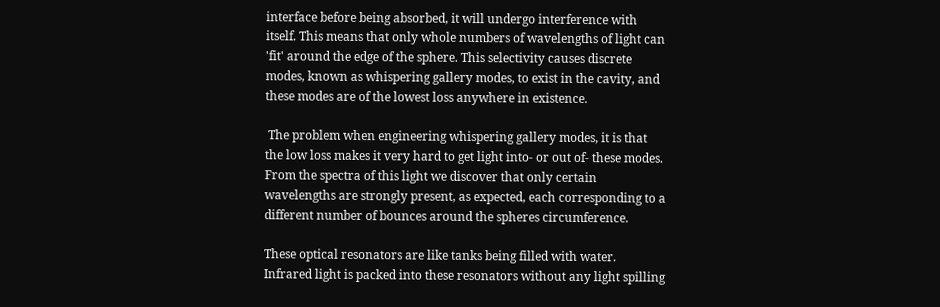interface before being absorbed, it will undergo interference with itself. This means that only whole numbers of wavelengths of light can 'fit' around the edge of the sphere. This selectivity causes discrete modes, known as whispering gallery modes, to exist in the cavity, and these modes are of the lowest loss anywhere in existence.

 The problem when engineering whispering gallery modes, it is that the low loss makes it very hard to get light into- or out of- these modes. From the spectra of this light we discover that only certain wavelengths are strongly present, as expected, each corresponding to a different number of bounces around the spheres circumference.

These optical resonators are like tanks being filled with water. Infrared light is packed into these resonators without any light spilling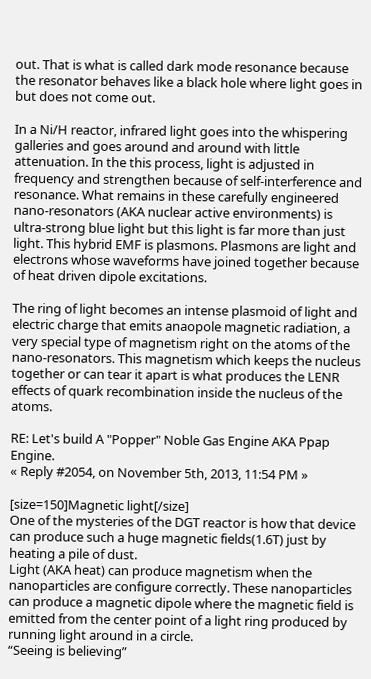out. That is what is called dark mode resonance because the resonator behaves like a black hole where light goes in but does not come out.

In a Ni/H reactor, infrared light goes into the whispering galleries and goes around and around with little attenuation. In the this process, light is adjusted in frequency and strengthen because of self-interference and resonance. What remains in these carefully engineered nano-resonators (AKA nuclear active environments) is ultra-strong blue light but this light is far more than just light. This hybrid EMF is plasmons. Plasmons are light and electrons whose waveforms have joined together because of heat driven dipole excitations.

The ring of light becomes an intense plasmoid of light and electric charge that emits anaopole magnetic radiation, a very special type of magnetism right on the atoms of the nano-resonators. This magnetism which keeps the nucleus together or can tear it apart is what produces the LENR effects of quark recombination inside the nucleus of the atoms.

RE: Let's build A "Popper" Noble Gas Engine AKA Ppap Engine.
« Reply #2054, on November 5th, 2013, 11:54 PM »

[size=150]Magnetic light[/size]
One of the mysteries of the DGT reactor is how that device can produce such a huge magnetic fields(1.6T) just by heating a pile of dust.
Light (AKA heat) can produce magnetism when the nanoparticles are configure correctly. These nanoparticles can produce a magnetic dipole where the magnetic field is emitted from the center point of a light ring produced by running light around in a circle.
“Seeing is believing”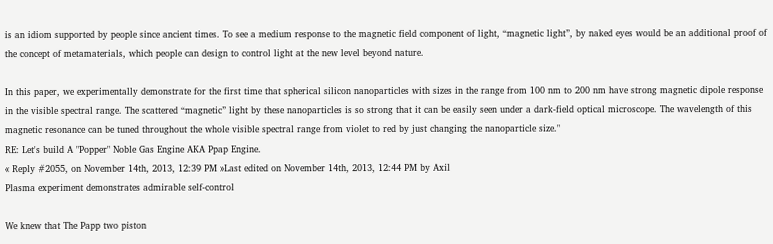is an idiom supported by people since ancient times. To see a medium response to the magnetic field component of light, “magnetic light”, by naked eyes would be an additional proof of the concept of metamaterials, which people can design to control light at the new level beyond nature.

In this paper, we experimentally demonstrate for the first time that spherical silicon nanoparticles with sizes in the range from 100 nm to 200 nm have strong magnetic dipole response in the visible spectral range. The scattered “magnetic” light by these nanoparticles is so strong that it can be easily seen under a dark-field optical microscope. The wavelength of this magnetic resonance can be tuned throughout the whole visible spectral range from violet to red by just changing the nanoparticle size."
RE: Let's build A "Popper" Noble Gas Engine AKA Ppap Engine.
« Reply #2055, on November 14th, 2013, 12:39 PM »Last edited on November 14th, 2013, 12:44 PM by Axil
Plasma experiment demonstrates admirable self-control

We knew that The Papp two piston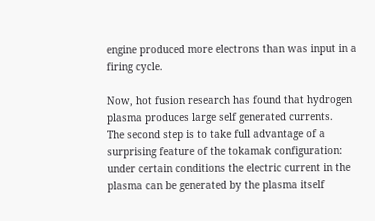engine produced more electrons than was input in a firing cycle.

Now, hot fusion research has found that hydrogen plasma produces large self generated currents.
The second step is to take full advantage of a surprising feature of the tokamak configuration: under certain conditions the electric current in the plasma can be generated by the plasma itself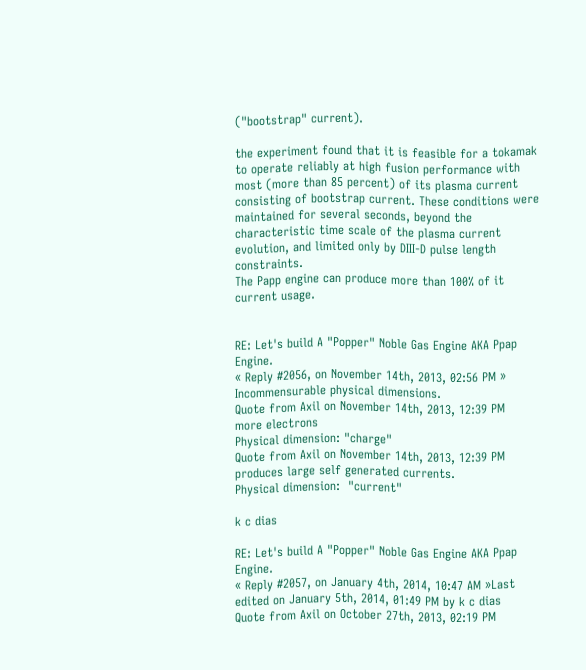("bootstrap" current).

the experiment found that it is feasible for a tokamak to operate reliably at high fusion performance with most (more than 85 percent) of its plasma current consisting of bootstrap current. These conditions were maintained for several seconds, beyond the characteristic time scale of the plasma current evolution, and limited only by DIII-D pulse length constraints.
The Papp engine can produce more than 100% of it current usage.


RE: Let's build A "Popper" Noble Gas Engine AKA Ppap Engine.
« Reply #2056, on November 14th, 2013, 02:56 PM »
Incommensurable physical dimensions.
Quote from Axil on November 14th, 2013, 12:39 PM
more electrons
Physical dimension: "charge"
Quote from Axil on November 14th, 2013, 12:39 PM
produces large self generated currents.
Physical dimension:  "current"

k c dias

RE: Let's build A "Popper" Noble Gas Engine AKA Ppap Engine.
« Reply #2057, on January 4th, 2014, 10:47 AM »Last edited on January 5th, 2014, 01:49 PM by k c dias
Quote from Axil on October 27th, 2013, 02:19 PM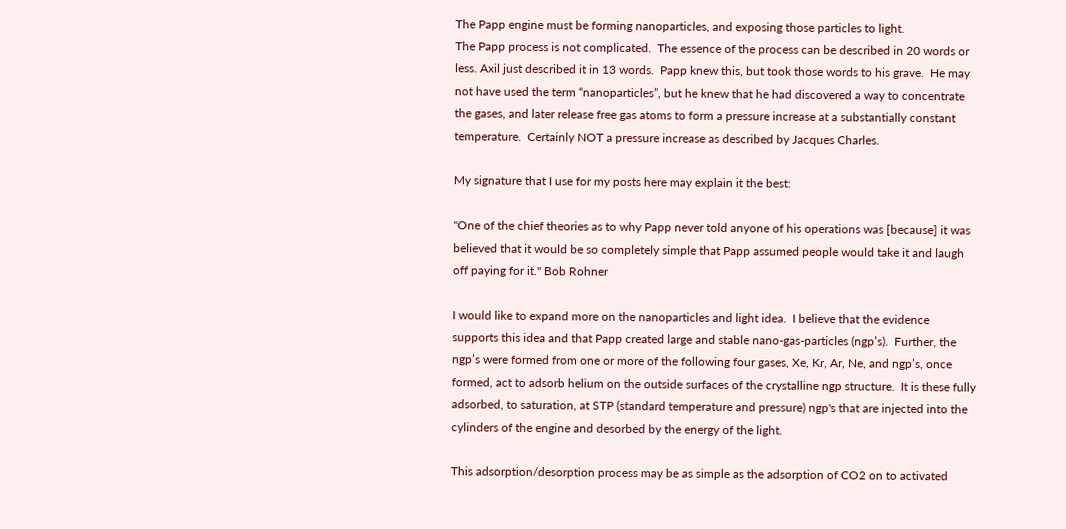The Papp engine must be forming nanoparticles, and exposing those particles to light.
The Papp process is not complicated.  The essence of the process can be described in 20 words or less. Axil just described it in 13 words.  Papp knew this, but took those words to his grave.  He may not have used the term “nanoparticles”, but he knew that he had discovered a way to concentrate the gases, and later release free gas atoms to form a pressure increase at a substantially constant temperature.  Certainly NOT a pressure increase as described by Jacques Charles.

My signature that I use for my posts here may explain it the best:

"One of the chief theories as to why Papp never told anyone of his operations was [because] it was believed that it would be so completely simple that Papp assumed people would take it and laugh off paying for it." Bob Rohner

I would like to expand more on the nanoparticles and light idea.  I believe that the evidence supports this idea and that Papp created large and stable nano-gas-particles (ngp’s).  Further, the ngp’s were formed from one or more of the following four gases, Xe, Kr, Ar, Ne, and ngp’s, once formed, act to adsorb helium on the outside surfaces of the crystalline ngp structure.  It is these fully adsorbed, to saturation, at STP (standard temperature and pressure) ngp's that are injected into the cylinders of the engine and desorbed by the energy of the light.

This adsorption/desorption process may be as simple as the adsorption of CO2 on to activated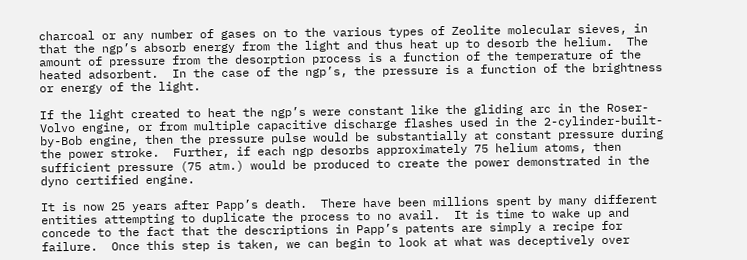charcoal or any number of gases on to the various types of Zeolite molecular sieves, in that the ngp’s absorb energy from the light and thus heat up to desorb the helium.  The amount of pressure from the desorption process is a function of the temperature of the heated adsorbent.  In the case of the ngp’s, the pressure is a function of the brightness or energy of the light.

If the light created to heat the ngp’s were constant like the gliding arc in the Roser-Volvo engine, or from multiple capacitive discharge flashes used in the 2-cylinder-built-by-Bob engine, then the pressure pulse would be substantially at constant pressure during the power stroke.  Further, if each ngp desorbs approximately 75 helium atoms, then sufficient pressure (75 atm.) would be produced to create the power demonstrated in the dyno certified engine.

It is now 25 years after Papp’s death.  There have been millions spent by many different entities attempting to duplicate the process to no avail.  It is time to wake up and concede to the fact that the descriptions in Papp’s patents are simply a recipe for failure.  Once this step is taken, we can begin to look at what was deceptively over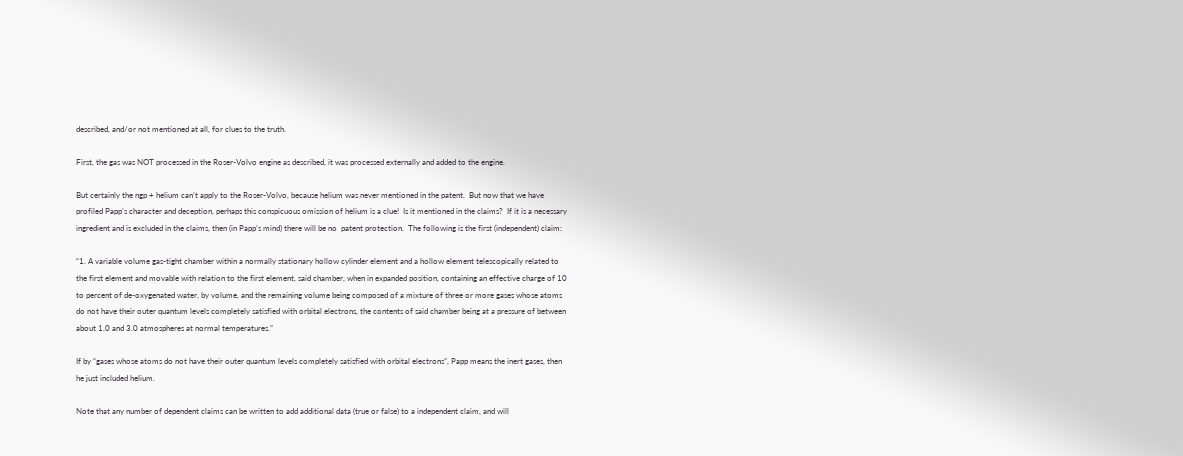described, and/or not mentioned at all, for clues to the truth.

First, the gas was NOT processed in the Roser-Volvo engine as described, it was processed externally and added to the engine.

But certainly the ngp + helium can’t apply to the Roser-Volvo, because helium was never mentioned in the patent.  But now that we have profiled Papp’s character and deception, perhaps this conspicuous omission of helium is a clue!  Is it mentioned in the claims?  If it is a necessary ingredient and is excluded in the claims, then (in Papp’s mind) there will be no  patent protection.  The following is the first (independent) claim:

“1. A variable volume gas-tight chamber within a normally stationary hollow cylinder element and a hollow element telescopically related to the first element and movable with relation to the first element, said chamber, when in expanded position, containing an effective charge of 10 to percent of de-oxygenated water, by volume, and the remaining volume being composed of a mixture of three or more gases whose atoms do not have their outer quantum levels completely satisfied with orbital electrons, the contents of said chamber being at a pressure of between about 1.0 and 3.0 atmospheres at normal temperatures.”

If by “gases whose atoms do not have their outer quantum levels completely satisfied with orbital electrons”, Papp means the inert gases, then he just included helium.

Note that any number of dependent claims can be written to add additional data (true or false) to a independent claim, and will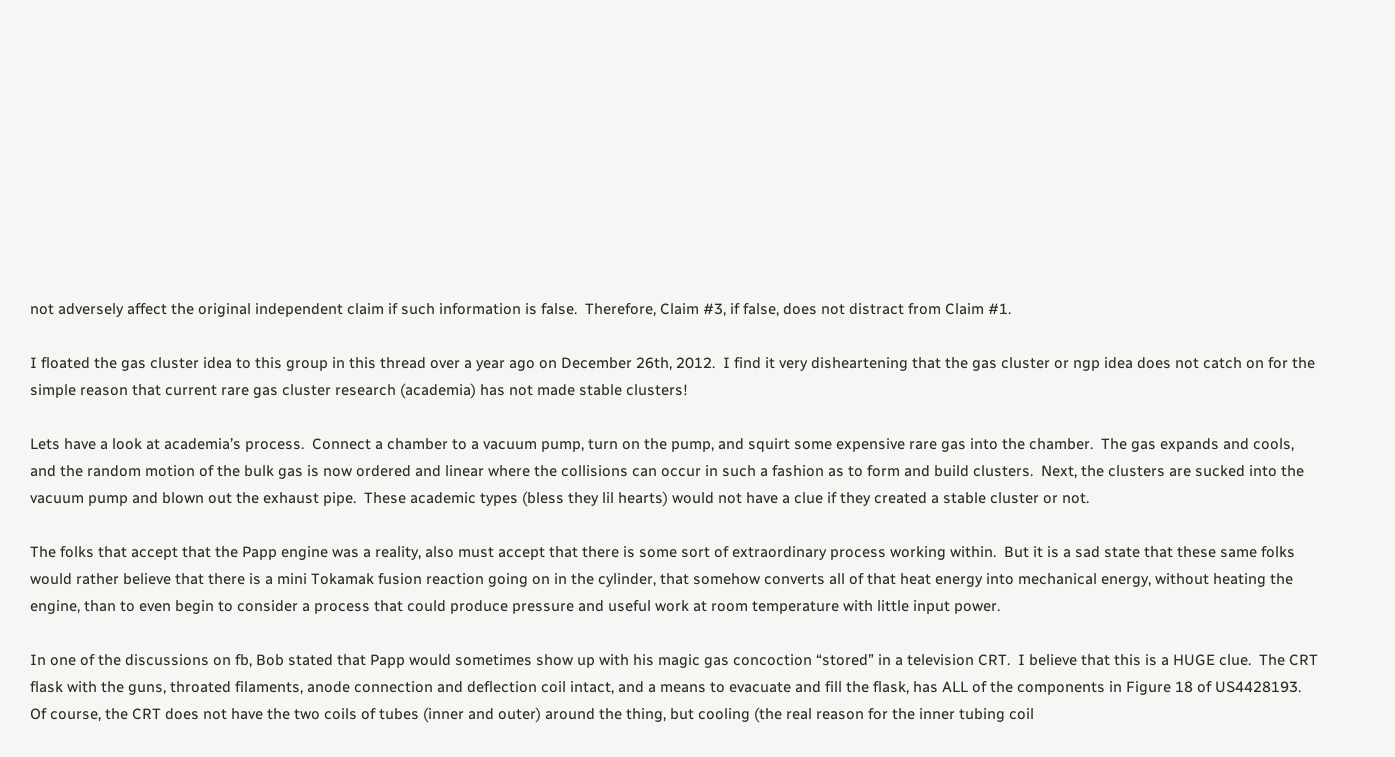not adversely affect the original independent claim if such information is false.  Therefore, Claim #3, if false, does not distract from Claim #1.

I floated the gas cluster idea to this group in this thread over a year ago on December 26th, 2012.  I find it very disheartening that the gas cluster or ngp idea does not catch on for the simple reason that current rare gas cluster research (academia) has not made stable clusters!

Lets have a look at academia’s process.  Connect a chamber to a vacuum pump, turn on the pump, and squirt some expensive rare gas into the chamber.  The gas expands and cools, and the random motion of the bulk gas is now ordered and linear where the collisions can occur in such a fashion as to form and build clusters.  Next, the clusters are sucked into the vacuum pump and blown out the exhaust pipe.  These academic types (bless they lil hearts) would not have a clue if they created a stable cluster or not.

The folks that accept that the Papp engine was a reality, also must accept that there is some sort of extraordinary process working within.  But it is a sad state that these same folks would rather believe that there is a mini Tokamak fusion reaction going on in the cylinder, that somehow converts all of that heat energy into mechanical energy, without heating the engine, than to even begin to consider a process that could produce pressure and useful work at room temperature with little input power.

In one of the discussions on fb, Bob stated that Papp would sometimes show up with his magic gas concoction “stored” in a television CRT.  I believe that this is a HUGE clue.  The CRT flask with the guns, throated filaments, anode connection and deflection coil intact, and a means to evacuate and fill the flask, has ALL of the components in Figure 18 of US4428193.  Of course, the CRT does not have the two coils of tubes (inner and outer) around the thing, but cooling (the real reason for the inner tubing coil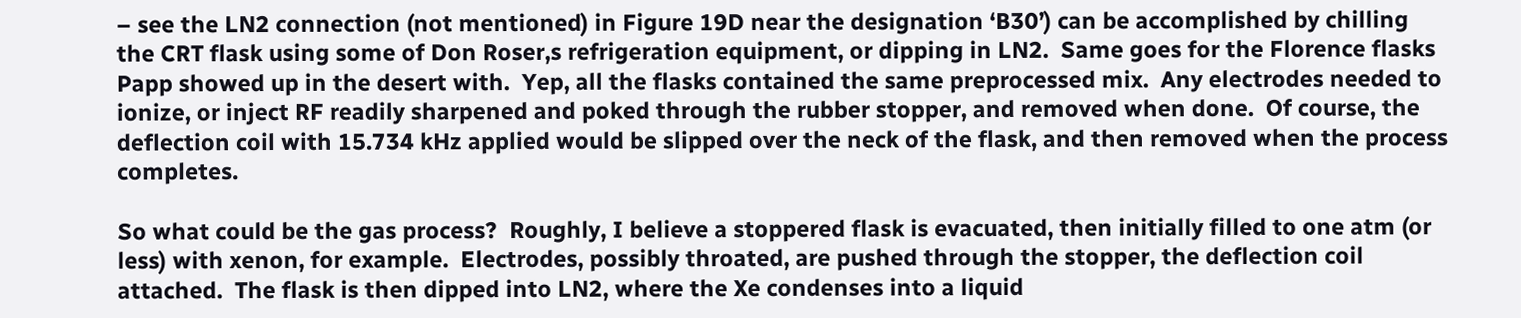– see the LN2 connection (not mentioned) in Figure 19D near the designation ‘B30’) can be accomplished by chilling the CRT flask using some of Don Roser,s refrigeration equipment, or dipping in LN2.  Same goes for the Florence flasks Papp showed up in the desert with.  Yep, all the flasks contained the same preprocessed mix.  Any electrodes needed to ionize, or inject RF readily sharpened and poked through the rubber stopper, and removed when done.  Of course, the deflection coil with 15.734 kHz applied would be slipped over the neck of the flask, and then removed when the process completes.

So what could be the gas process?  Roughly, I believe a stoppered flask is evacuated, then initially filled to one atm (or less) with xenon, for example.  Electrodes, possibly throated, are pushed through the stopper, the deflection coil attached.  The flask is then dipped into LN2, where the Xe condenses into a liquid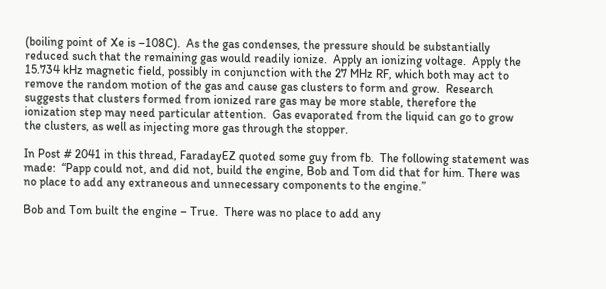(boiling point of Xe is –108C).  As the gas condenses, the pressure should be substantially reduced such that the remaining gas would readily ionize.  Apply an ionizing voltage.  Apply the 15.734 kHz magnetic field, possibly in conjunction with the 27 MHz RF, which both may act to remove the random motion of the gas and cause gas clusters to form and grow.  Research suggests that clusters formed from ionized rare gas may be more stable, therefore the ionization step may need particular attention.  Gas evaporated from the liquid can go to grow the clusters, as well as injecting more gas through the stopper.

In Post # 2041 in this thread, FaradayEZ quoted some guy from fb.  The following statement was made:  “Papp could not, and did not, build the engine, Bob and Tom did that for him. There was no place to add any extraneous and unnecessary components to the engine.”

Bob and Tom built the engine – True.  There was no place to add any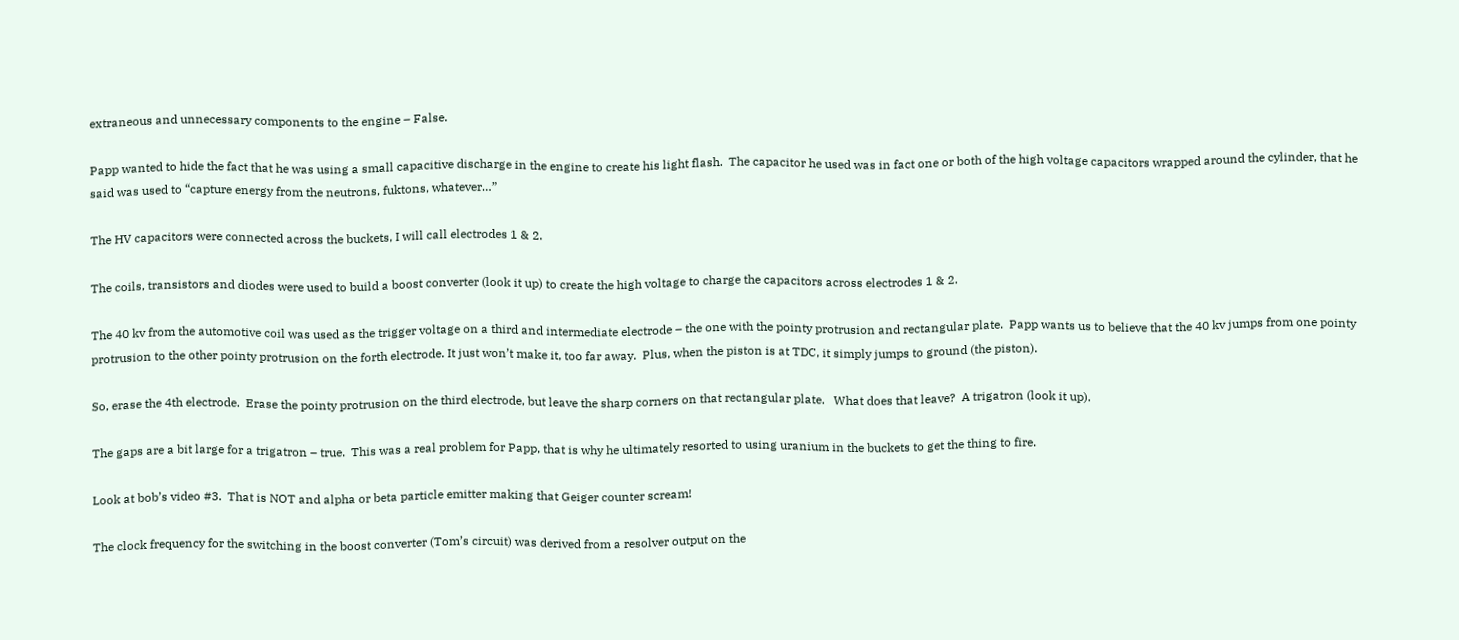extraneous and unnecessary components to the engine – False.

Papp wanted to hide the fact that he was using a small capacitive discharge in the engine to create his light flash.  The capacitor he used was in fact one or both of the high voltage capacitors wrapped around the cylinder, that he said was used to “capture energy from the neutrons, fuktons, whatever…”

The HV capacitors were connected across the buckets, I will call electrodes 1 & 2.

The coils, transistors and diodes were used to build a boost converter (look it up) to create the high voltage to charge the capacitors across electrodes 1 & 2.

The 40 kv from the automotive coil was used as the trigger voltage on a third and intermediate electrode – the one with the pointy protrusion and rectangular plate.  Papp wants us to believe that the 40 kv jumps from one pointy protrusion to the other pointy protrusion on the forth electrode. It just won’t make it, too far away.  Plus, when the piston is at TDC, it simply jumps to ground (the piston).

So, erase the 4th electrode.  Erase the pointy protrusion on the third electrode, but leave the sharp corners on that rectangular plate.   What does that leave?  A trigatron (look it up).

The gaps are a bit large for a trigatron – true.  This was a real problem for Papp, that is why he ultimately resorted to using uranium in the buckets to get the thing to fire.

Look at bob’s video #3.  That is NOT and alpha or beta particle emitter making that Geiger counter scream!

The clock frequency for the switching in the boost converter (Tom’s circuit) was derived from a resolver output on the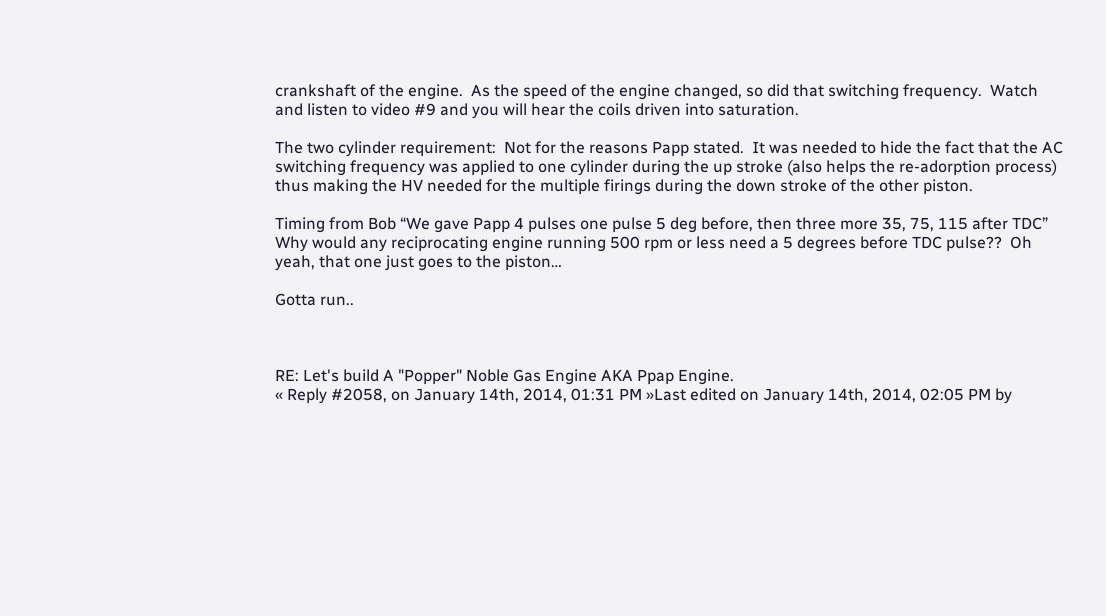crankshaft of the engine.  As the speed of the engine changed, so did that switching frequency.  Watch and listen to video #9 and you will hear the coils driven into saturation.

The two cylinder requirement:  Not for the reasons Papp stated.  It was needed to hide the fact that the AC switching frequency was applied to one cylinder during the up stroke (also helps the re-adorption process) thus making the HV needed for the multiple firings during the down stroke of the other piston.

Timing from Bob “We gave Papp 4 pulses one pulse 5 deg before, then three more 35, 75, 115 after TDC”  Why would any reciprocating engine running 500 rpm or less need a 5 degrees before TDC pulse??  Oh yeah, that one just goes to the piston…

Gotta run..



RE: Let's build A "Popper" Noble Gas Engine AKA Ppap Engine.
« Reply #2058, on January 14th, 2014, 01:31 PM »Last edited on January 14th, 2014, 02:05 PM by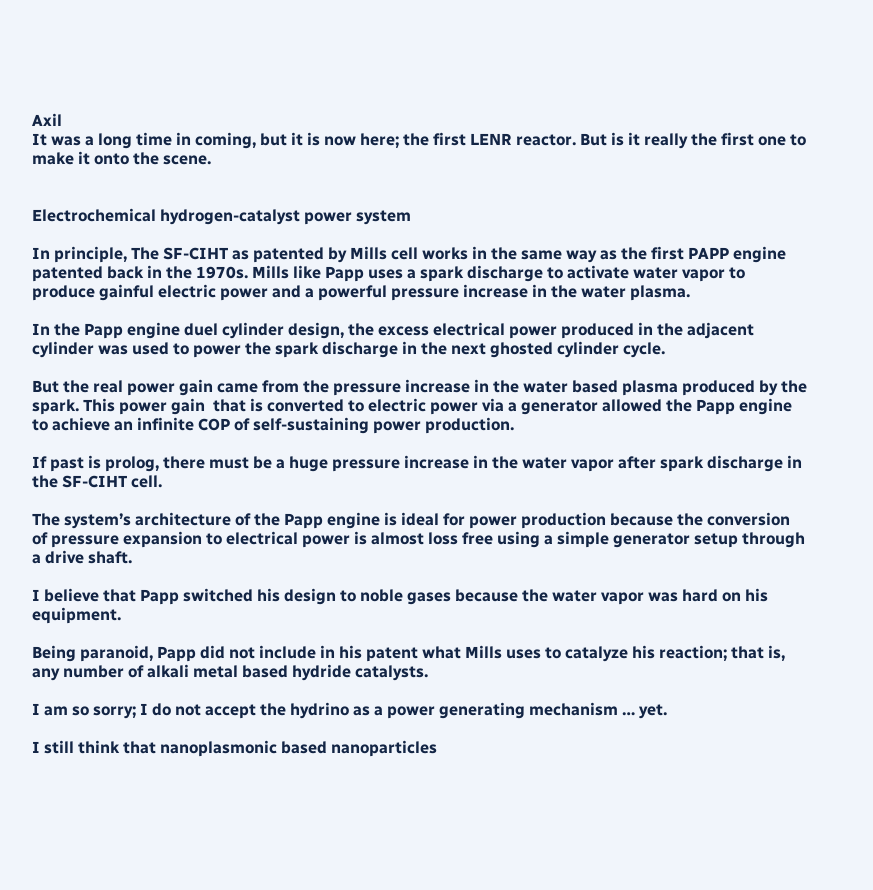Axil
It was a long time in coming, but it is now here; the first LENR reactor. But is it really the first one to make it onto the scene.


Electrochemical hydrogen-catalyst power system

In principle, The SF-CIHT as patented by Mills cell works in the same way as the first PAPP engine patented back in the 1970s. Mills like Papp uses a spark discharge to activate water vapor to produce gainful electric power and a powerful pressure increase in the water plasma.

In the Papp engine duel cylinder design, the excess electrical power produced in the adjacent cylinder was used to power the spark discharge in the next ghosted cylinder cycle.

But the real power gain came from the pressure increase in the water based plasma produced by the spark. This power gain  that is converted to electric power via a generator allowed the Papp engine to achieve an infinite COP of self-sustaining power production.

If past is prolog, there must be a huge pressure increase in the water vapor after spark discharge in the SF-CIHT cell.

The system’s architecture of the Papp engine is ideal for power production because the conversion of pressure expansion to electrical power is almost loss free using a simple generator setup through a drive shaft.

I believe that Papp switched his design to noble gases because the water vapor was hard on his equipment.

Being paranoid, Papp did not include in his patent what Mills uses to catalyze his reaction; that is, any number of alkali metal based hydride catalysts.

I am so sorry; I do not accept the hydrino as a power generating mechanism … yet.

I still think that nanoplasmonic based nanoparticles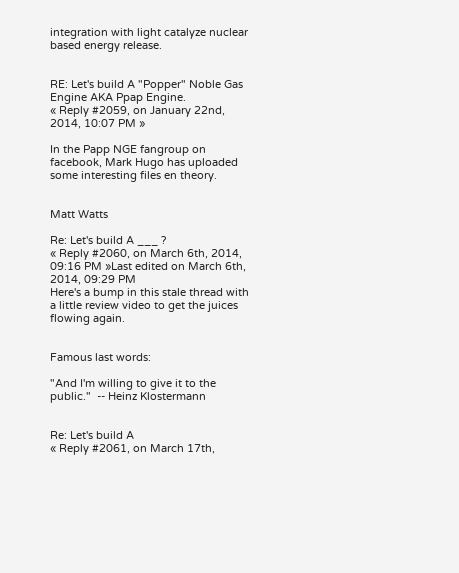integration with light catalyze nuclear based energy release.


RE: Let's build A "Popper" Noble Gas Engine AKA Ppap Engine.
« Reply #2059, on January 22nd, 2014, 10:07 PM »

In the Papp NGE fangroup on facebook, Mark Hugo has uploaded some interesting files en theory.


Matt Watts

Re: Let's build A ___ ?
« Reply #2060, on March 6th, 2014, 09:16 PM »Last edited on March 6th, 2014, 09:29 PM
Here's a bump in this stale thread with a little review video to get the juices flowing again.


Famous last words:

"And I'm willing to give it to the public."  -- Heinz Klostermann


Re: Let's build A
« Reply #2061, on March 17th,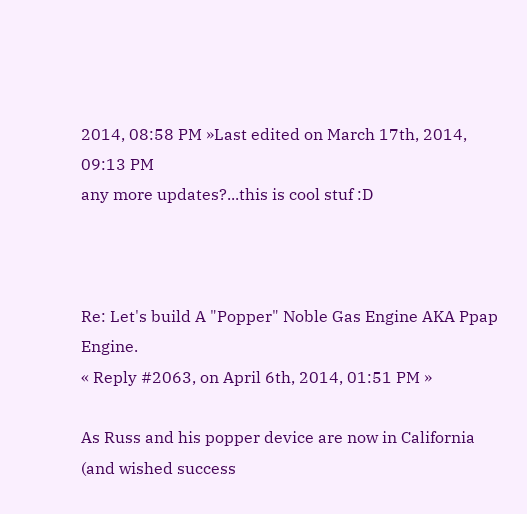2014, 08:58 PM »Last edited on March 17th, 2014, 09:13 PM
any more updates?...this is cool stuf :D



Re: Let's build A "Popper" Noble Gas Engine AKA Ppap Engine.
« Reply #2063, on April 6th, 2014, 01:51 PM »

As Russ and his popper device are now in California (and wished success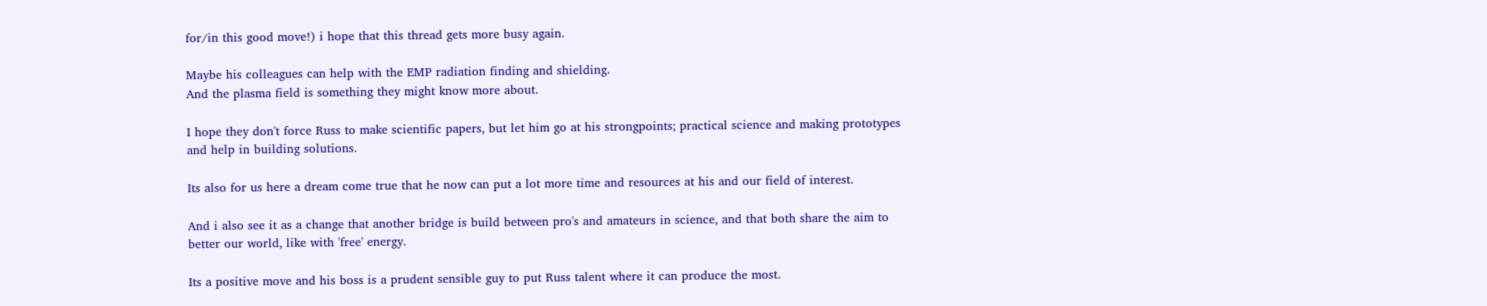for/in this good move!) i hope that this thread gets more busy again.

Maybe his colleagues can help with the EMP radiation finding and shielding.
And the plasma field is something they might know more about.

I hope they don't force Russ to make scientific papers, but let him go at his strongpoints; practical science and making prototypes and help in building solutions.

Its also for us here a dream come true that he now can put a lot more time and resources at his and our field of interest.

And i also see it as a change that another bridge is build between pro's and amateurs in science, and that both share the aim to better our world, like with 'free' energy.

Its a positive move and his boss is a prudent sensible guy to put Russ talent where it can produce the most.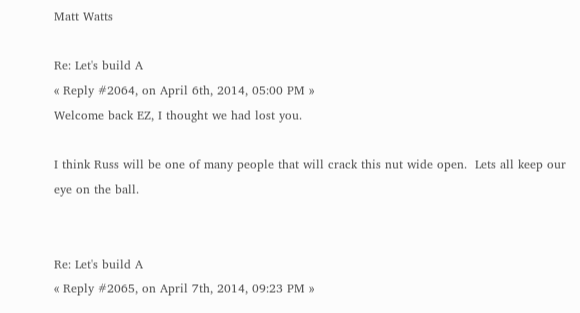Matt Watts

Re: Let's build A
« Reply #2064, on April 6th, 2014, 05:00 PM »
Welcome back EZ, I thought we had lost you.

I think Russ will be one of many people that will crack this nut wide open.  Lets all keep our eye on the ball.


Re: Let's build A
« Reply #2065, on April 7th, 2014, 09:23 PM »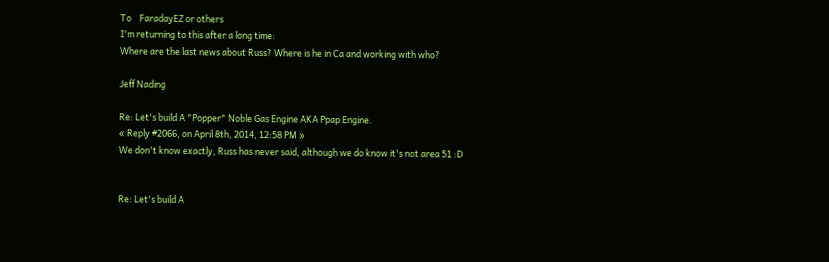To    FaradayEZ or others
I'm returning to this after a long time:
Where are the last news about Russ? Where is he in Ca and working with who?

Jeff Nading

Re: Let's build A "Popper" Noble Gas Engine AKA Ppap Engine.
« Reply #2066, on April 8th, 2014, 12:58 PM »
We don't know exactly, Russ has never said, although we do know it's not area 51 :D


Re: Let's build A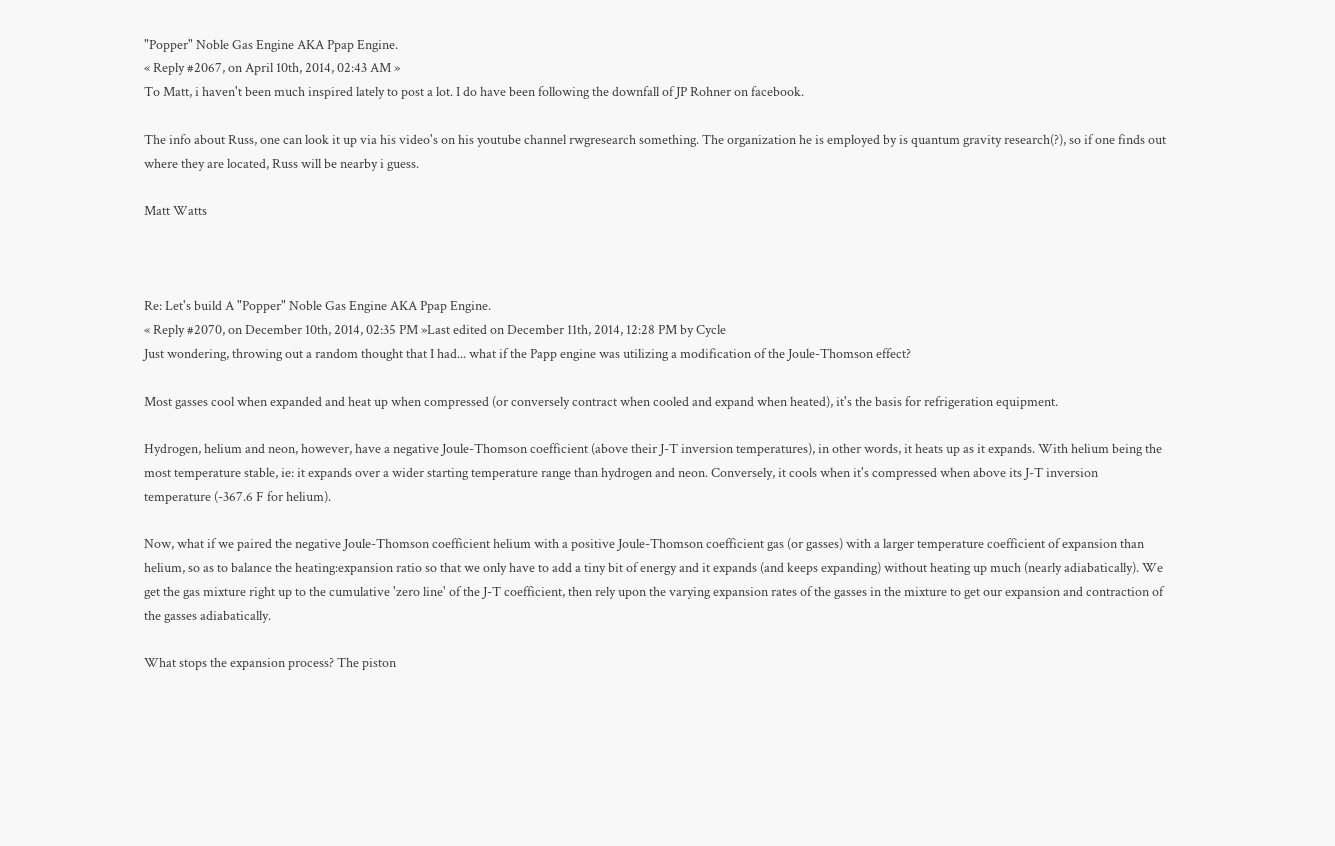"Popper" Noble Gas Engine AKA Ppap Engine.
« Reply #2067, on April 10th, 2014, 02:43 AM »
To Matt, i haven't been much inspired lately to post a lot. I do have been following the downfall of JP Rohner on facebook.

The info about Russ, one can look it up via his video's on his youtube channel rwgresearch something. The organization he is employed by is quantum gravity research(?), so if one finds out where they are located, Russ will be nearby i guess.

Matt Watts



Re: Let's build A "Popper" Noble Gas Engine AKA Ppap Engine.
« Reply #2070, on December 10th, 2014, 02:35 PM »Last edited on December 11th, 2014, 12:28 PM by Cycle
Just wondering, throwing out a random thought that I had... what if the Papp engine was utilizing a modification of the Joule-Thomson effect?

Most gasses cool when expanded and heat up when compressed (or conversely contract when cooled and expand when heated), it's the basis for refrigeration equipment.

Hydrogen, helium and neon, however, have a negative Joule-Thomson coefficient (above their J-T inversion temperatures), in other words, it heats up as it expands. With helium being the most temperature stable, ie: it expands over a wider starting temperature range than hydrogen and neon. Conversely, it cools when it's compressed when above its J-T inversion temperature (-367.6 F for helium).

Now, what if we paired the negative Joule-Thomson coefficient helium with a positive Joule-Thomson coefficient gas (or gasses) with a larger temperature coefficient of expansion than helium, so as to balance the heating:expansion ratio so that we only have to add a tiny bit of energy and it expands (and keeps expanding) without heating up much (nearly adiabatically). We get the gas mixture right up to the cumulative 'zero line' of the J-T coefficient, then rely upon the varying expansion rates of the gasses in the mixture to get our expansion and contraction of the gasses adiabatically.

What stops the expansion process? The piston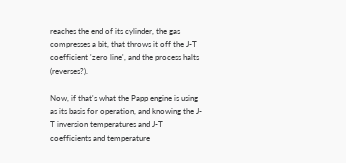reaches the end of its cylinder, the gas compresses a bit, that throws it off the J-T coefficient 'zero line', and the process halts (reverses?).

Now, if that's what the Papp engine is using as its basis for operation, and knowing the J-T inversion temperatures and J-T coefficients and temperature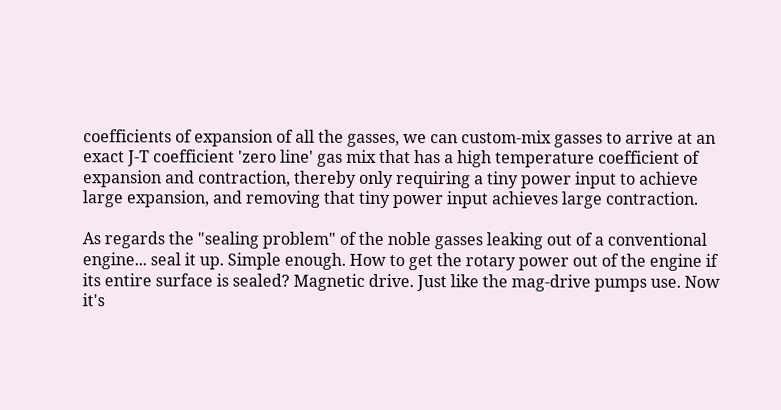coefficients of expansion of all the gasses, we can custom-mix gasses to arrive at an exact J-T coefficient 'zero line' gas mix that has a high temperature coefficient of expansion and contraction, thereby only requiring a tiny power input to achieve large expansion, and removing that tiny power input achieves large contraction.

As regards the "sealing problem" of the noble gasses leaking out of a conventional engine... seal it up. Simple enough. How to get the rotary power out of the engine if its entire surface is sealed? Magnetic drive. Just like the mag-drive pumps use. Now it's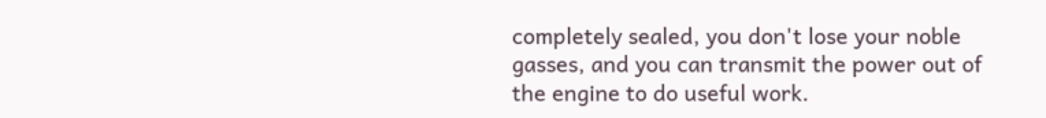completely sealed, you don't lose your noble gasses, and you can transmit the power out of the engine to do useful work.